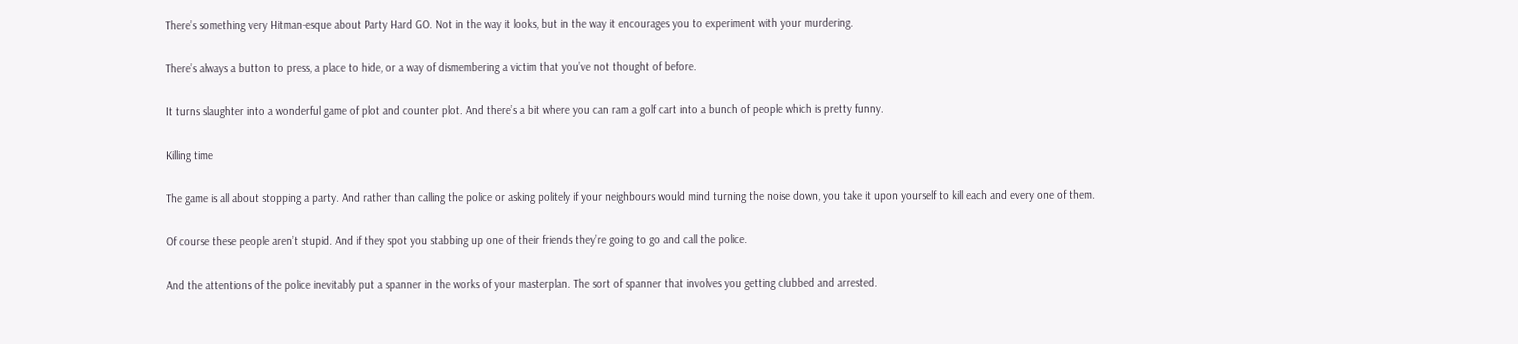There’s something very Hitman-esque about Party Hard GO. Not in the way it looks, but in the way it encourages you to experiment with your murdering.

There’s always a button to press, a place to hide, or a way of dismembering a victim that you’ve not thought of before.

It turns slaughter into a wonderful game of plot and counter plot. And there’s a bit where you can ram a golf cart into a bunch of people which is pretty funny.

Killing time

The game is all about stopping a party. And rather than calling the police or asking politely if your neighbours would mind turning the noise down, you take it upon yourself to kill each and every one of them.

Of course these people aren’t stupid. And if they spot you stabbing up one of their friends they’re going to go and call the police.

And the attentions of the police inevitably put a spanner in the works of your masterplan. The sort of spanner that involves you getting clubbed and arrested.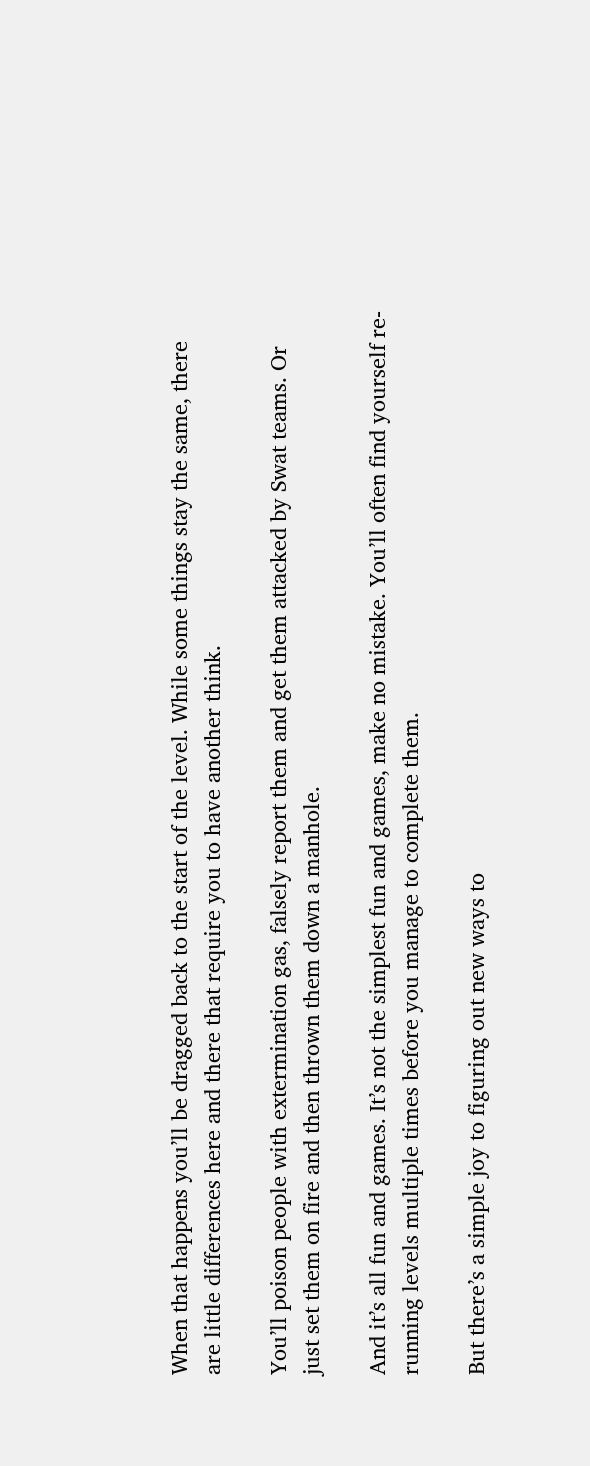When that happens you’ll be dragged back to the start of the level. While some things stay the same, there are little differences here and there that require you to have another think.

You’ll poison people with extermination gas, falsely report them and get them attacked by Swat teams. Or just set them on fire and then thrown them down a manhole.

And it’s all fun and games. It’s not the simplest fun and games, make no mistake. You’ll often find yourself re-running levels multiple times before you manage to complete them.

But there’s a simple joy to figuring out new ways to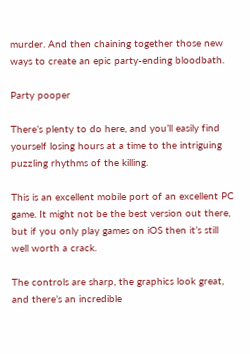murder. And then chaining together those new ways to create an epic party-ending bloodbath.

Party pooper

There’s plenty to do here, and you’ll easily find yourself losing hours at a time to the intriguing puzzling rhythms of the killing.

This is an excellent mobile port of an excellent PC game. It might not be the best version out there, but if you only play games on iOS then it’s still well worth a crack.

The controls are sharp, the graphics look great, and there’s an incredible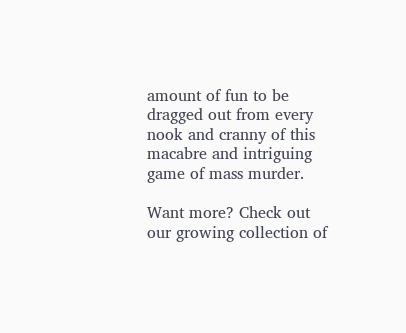amount of fun to be dragged out from every nook and cranny of this macabre and intriguing game of mass murder.

Want more? Check out our growing collection of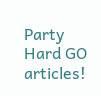Party Hard GO articles!